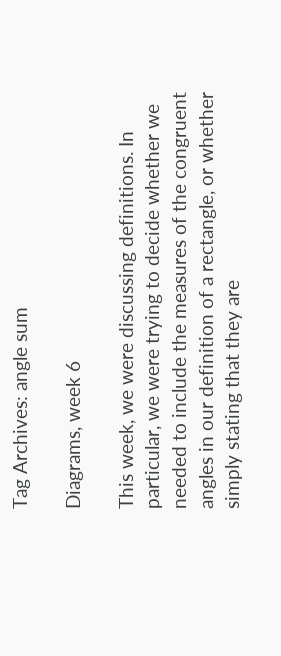Tag Archives: angle sum

Diagrams, week 6

This week, we were discussing definitions. In particular, we were trying to decide whether we needed to include the measures of the congruent angles in our definition of a rectangle, or whether simply stating that they are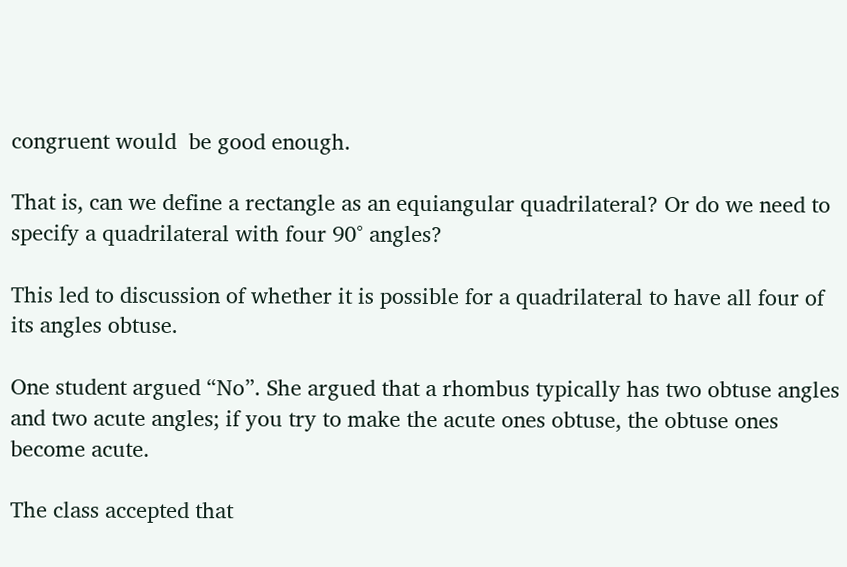congruent would  be good enough.

That is, can we define a rectangle as an equiangular quadrilateral? Or do we need to specify a quadrilateral with four 90° angles?

This led to discussion of whether it is possible for a quadrilateral to have all four of its angles obtuse.

One student argued “No”. She argued that a rhombus typically has two obtuse angles and two acute angles; if you try to make the acute ones obtuse, the obtuse ones become acute.

The class accepted that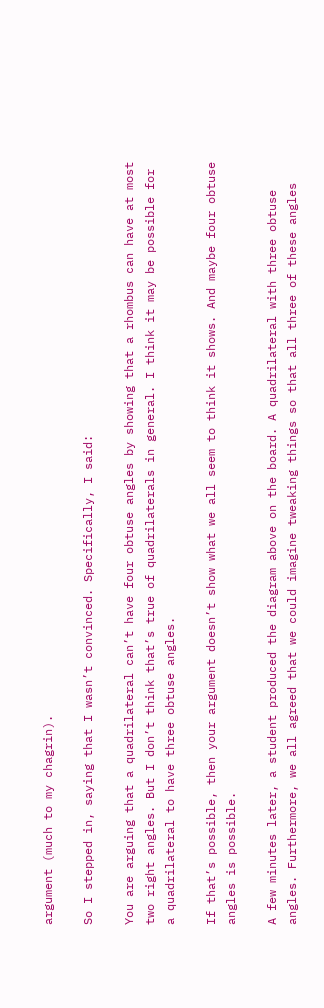argument (much to my chagrin).

So I stepped in, saying that I wasn’t convinced. Specifically, I said:

You are arguing that a quadrilateral can’t have four obtuse angles by showing that a rhombus can have at most two right angles. But I don’t think that’s true of quadrilaterals in general. I think it may be possible for a quadrilateral to have three obtuse angles.

If that’s possible, then your argument doesn’t show what we all seem to think it shows. And maybe four obtuse angles is possible.

A few minutes later, a student produced the diagram above on the board. A quadrilateral with three obtuse angles. Furthermore, we all agreed that we could imagine tweaking things so that all three of these angles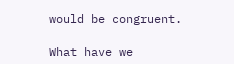would be congruent.

What have we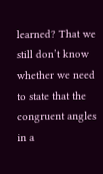learned? That we still don’t know whether we need to state that the congruent angles in a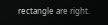rectangle are right.